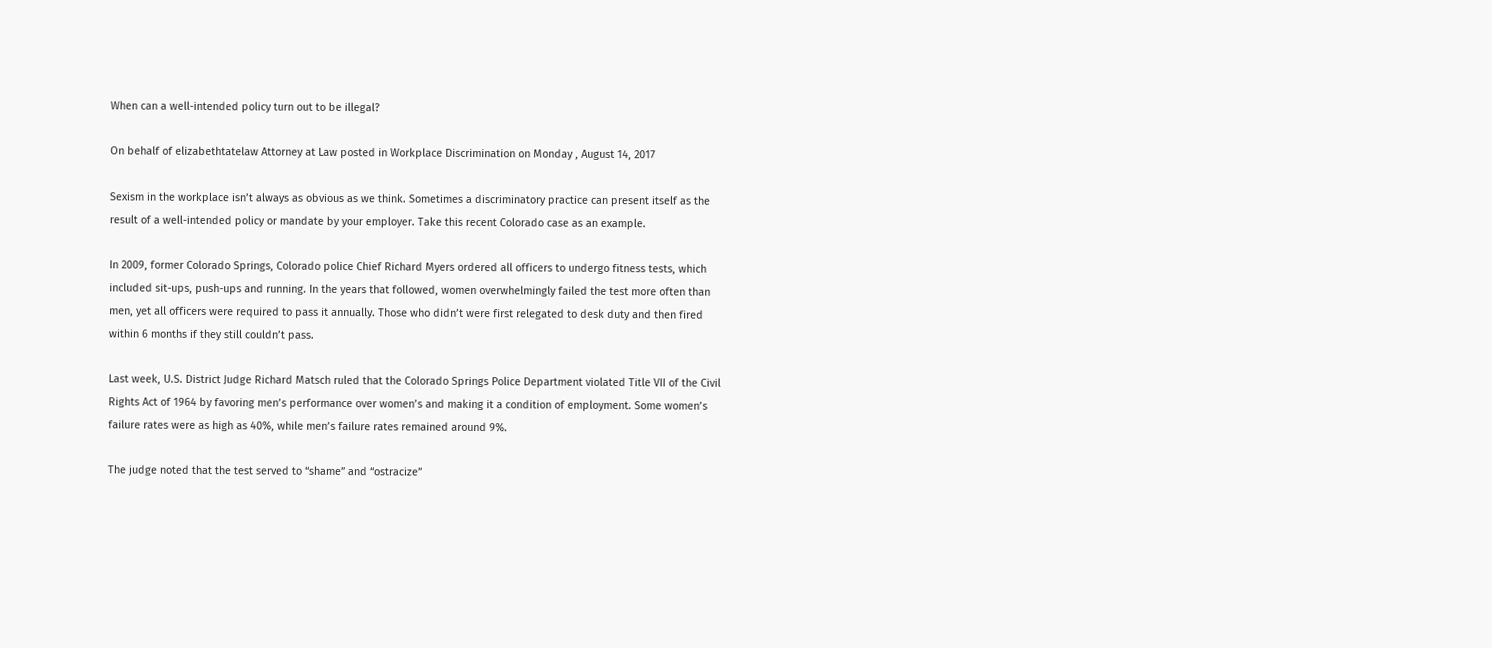When can a well-intended policy turn out to be illegal?

On behalf of elizabethtatelaw Attorney at Law posted in Workplace Discrimination on Monday , August 14, 2017

Sexism in the workplace isn’t always as obvious as we think. Sometimes a discriminatory practice can present itself as the result of a well-intended policy or mandate by your employer. Take this recent Colorado case as an example.

In 2009, former Colorado Springs, Colorado police Chief Richard Myers ordered all officers to undergo fitness tests, which included sit-ups, push-ups and running. In the years that followed, women overwhelmingly failed the test more often than men, yet all officers were required to pass it annually. Those who didn’t were first relegated to desk duty and then fired within 6 months if they still couldn’t pass.

Last week, U.S. District Judge Richard Matsch ruled that the Colorado Springs Police Department violated Title VII of the Civil Rights Act of 1964 by favoring men’s performance over women’s and making it a condition of employment. Some women’s failure rates were as high as 40%, while men’s failure rates remained around 9%.

The judge noted that the test served to “shame” and “ostracize”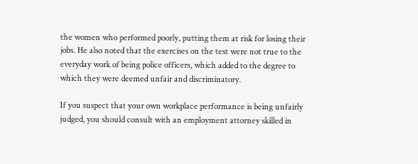the women who performed poorly, putting them at risk for losing their jobs. He also noted that the exercises on the test were not true to the everyday work of being police officers, which added to the degree to which they were deemed unfair and discriminatory.

If you suspect that your own workplace performance is being unfairly judged, you should consult with an employment attorney skilled in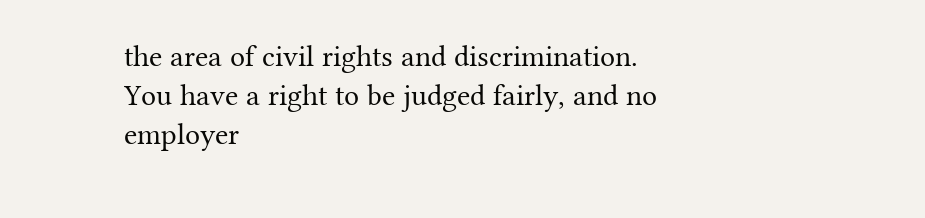the area of civil rights and discrimination. You have a right to be judged fairly, and no employer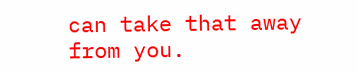can take that away from you.